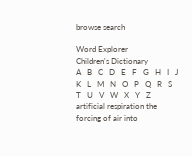browse search

Word Explorer
Children's Dictionary
A   B   C   D   E   F   G   H   I   J   K   L   M   N   O   P   Q   R   S   T   U   V   W   X   Y   Z
artificial respiration the forcing of air into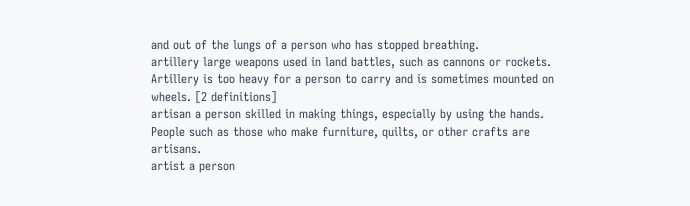and out of the lungs of a person who has stopped breathing.
artillery large weapons used in land battles, such as cannons or rockets. Artillery is too heavy for a person to carry and is sometimes mounted on wheels. [2 definitions]
artisan a person skilled in making things, especially by using the hands. People such as those who make furniture, quilts, or other crafts are artisans.
artist a person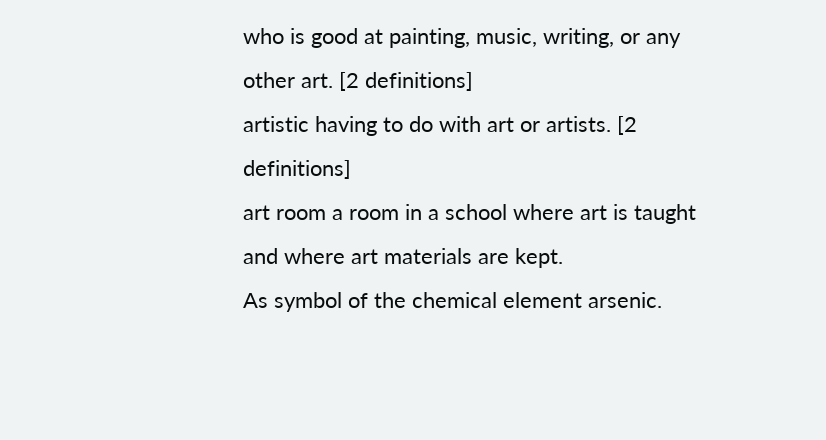who is good at painting, music, writing, or any other art. [2 definitions]
artistic having to do with art or artists. [2 definitions]
art room a room in a school where art is taught and where art materials are kept.
As symbol of the chemical element arsenic.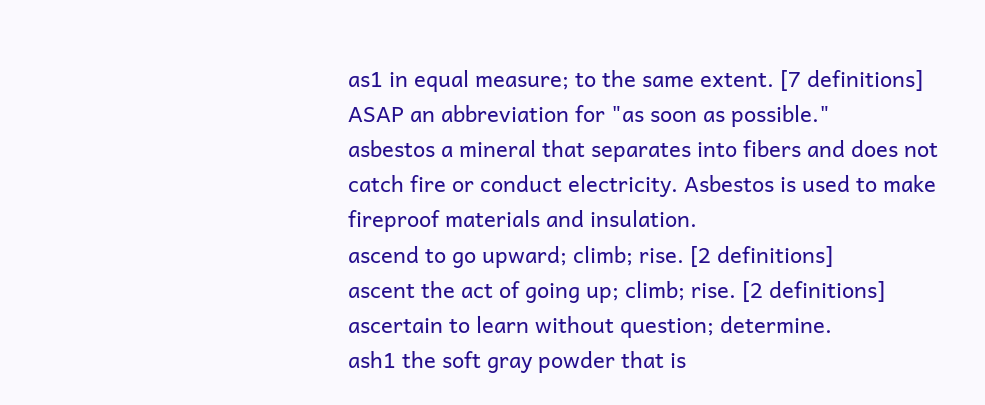as1 in equal measure; to the same extent. [7 definitions]
ASAP an abbreviation for "as soon as possible."
asbestos a mineral that separates into fibers and does not catch fire or conduct electricity. Asbestos is used to make fireproof materials and insulation.
ascend to go upward; climb; rise. [2 definitions]
ascent the act of going up; climb; rise. [2 definitions]
ascertain to learn without question; determine.
ash1 the soft gray powder that is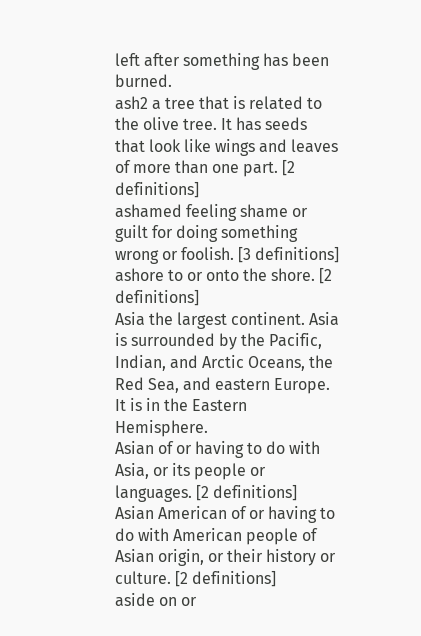left after something has been burned.
ash2 a tree that is related to the olive tree. It has seeds that look like wings and leaves of more than one part. [2 definitions]
ashamed feeling shame or guilt for doing something wrong or foolish. [3 definitions]
ashore to or onto the shore. [2 definitions]
Asia the largest continent. Asia is surrounded by the Pacific, Indian, and Arctic Oceans, the Red Sea, and eastern Europe. It is in the Eastern Hemisphere.
Asian of or having to do with Asia, or its people or languages. [2 definitions]
Asian American of or having to do with American people of Asian origin, or their history or culture. [2 definitions]
aside on or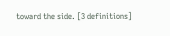toward the side. [3 definitions]